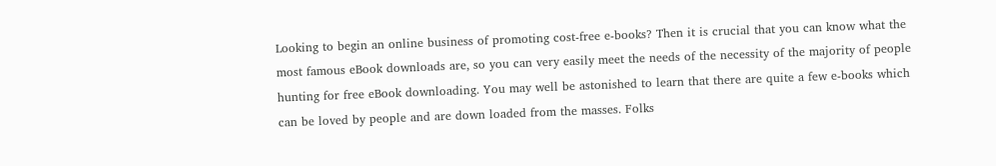Looking to begin an online business of promoting cost-free e-books? Then it is crucial that you can know what the most famous eBook downloads are, so you can very easily meet the needs of the necessity of the majority of people hunting for free eBook downloading. You may well be astonished to learn that there are quite a few e-books which can be loved by people and are down loaded from the masses. Folks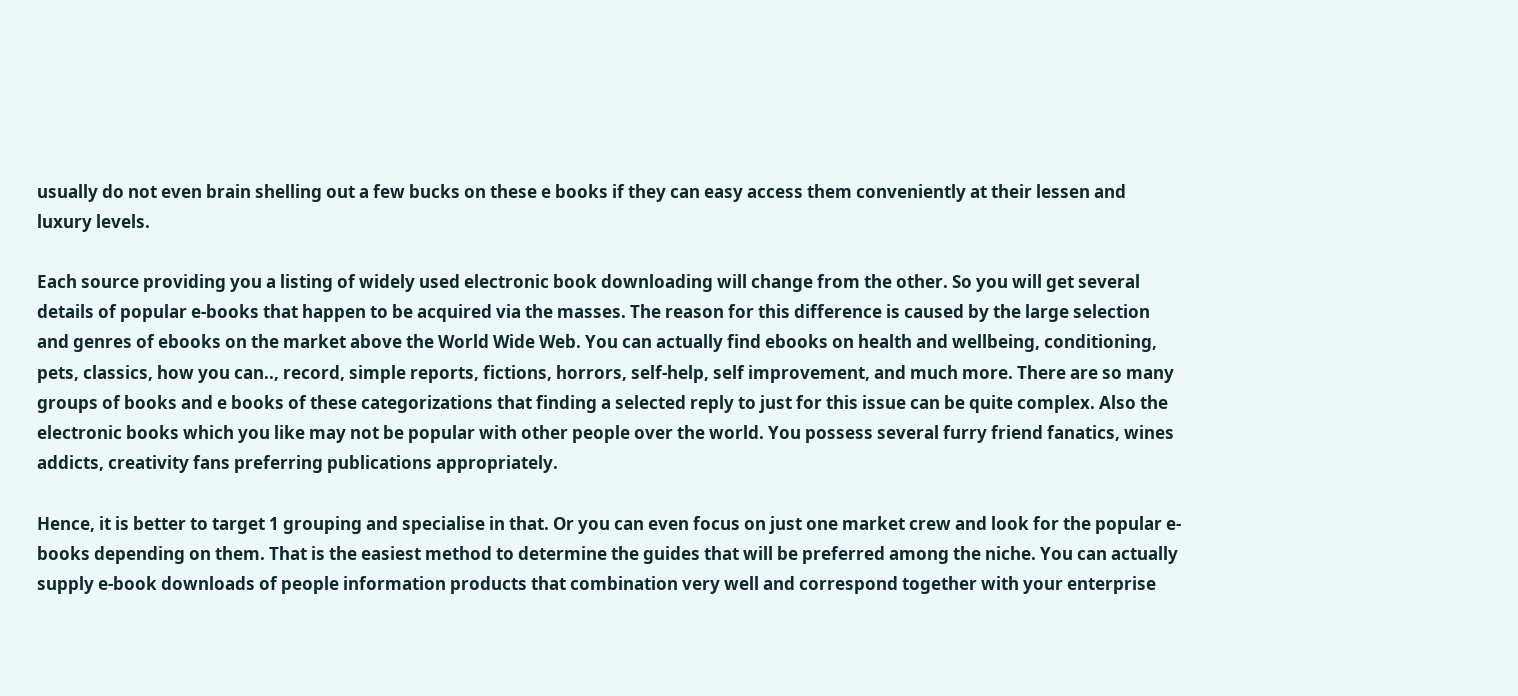usually do not even brain shelling out a few bucks on these e books if they can easy access them conveniently at their lessen and luxury levels.

Each source providing you a listing of widely used electronic book downloading will change from the other. So you will get several details of popular e-books that happen to be acquired via the masses. The reason for this difference is caused by the large selection and genres of ebooks on the market above the World Wide Web. You can actually find ebooks on health and wellbeing, conditioning, pets, classics, how you can.., record, simple reports, fictions, horrors, self-help, self improvement, and much more. There are so many groups of books and e books of these categorizations that finding a selected reply to just for this issue can be quite complex. Also the electronic books which you like may not be popular with other people over the world. You possess several furry friend fanatics, wines addicts, creativity fans preferring publications appropriately.

Hence, it is better to target 1 grouping and specialise in that. Or you can even focus on just one market crew and look for the popular e-books depending on them. That is the easiest method to determine the guides that will be preferred among the niche. You can actually supply e-book downloads of people information products that combination very well and correspond together with your enterprise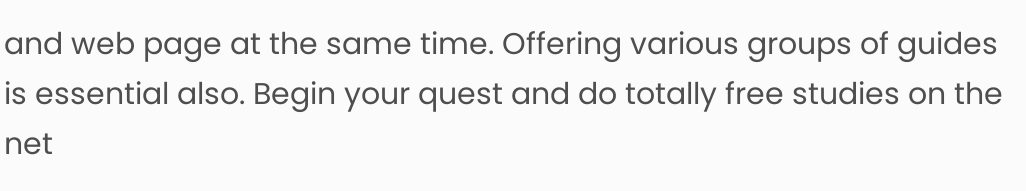and web page at the same time. Offering various groups of guides is essential also. Begin your quest and do totally free studies on the net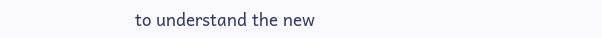to understand the new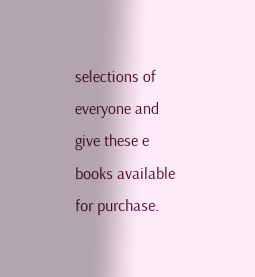selections of everyone and give these e books available for purchase.